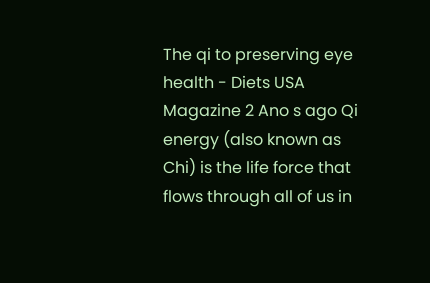The qi to preserving eye health - Diets USA Magazine 2 Ano s ago Qi energy (also known as Chi) is the life force that flows through all of us in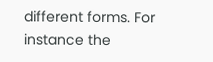different forms. For instance the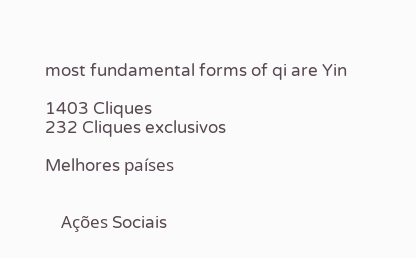most fundamental forms of qi are Yin

1403 Cliques
232 Cliques exclusivos

Melhores países


    Ações Sociais